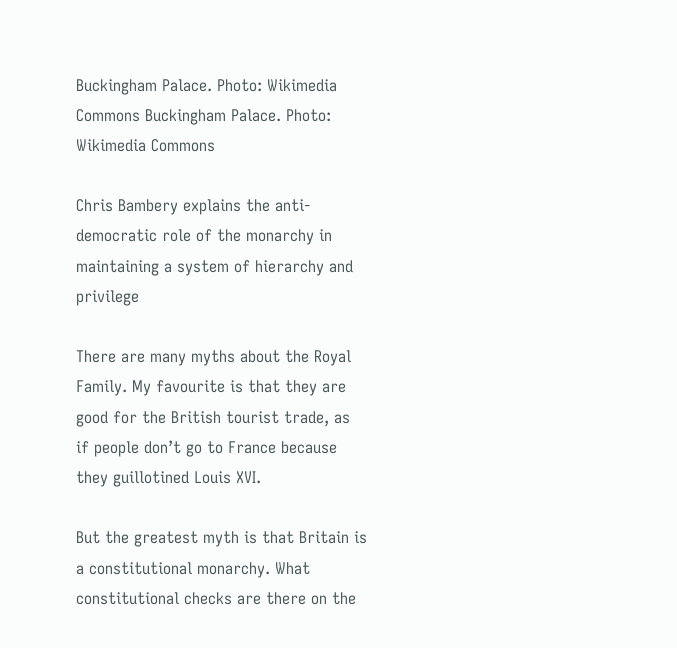Buckingham Palace. Photo: Wikimedia Commons Buckingham Palace. Photo: Wikimedia Commons

Chris Bambery explains the anti-democratic role of the monarchy in maintaining a system of hierarchy and privilege

There are many myths about the Royal Family. My favourite is that they are good for the British tourist trade, as if people don’t go to France because they guillotined Louis XVI.

But the greatest myth is that Britain is a constitutional monarchy. What constitutional checks are there on the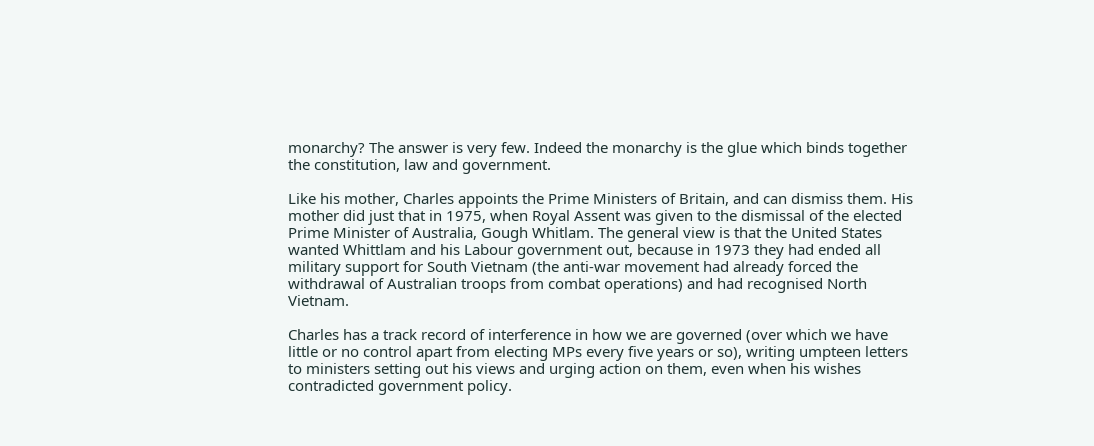monarchy? The answer is very few. Indeed the monarchy is the glue which binds together the constitution, law and government.

Like his mother, Charles appoints the Prime Ministers of Britain, and can dismiss them. His mother did just that in 1975, when Royal Assent was given to the dismissal of the elected Prime Minister of Australia, Gough Whitlam. The general view is that the United States wanted Whittlam and his Labour government out, because in 1973 they had ended all military support for South Vietnam (the anti-war movement had already forced the withdrawal of Australian troops from combat operations) and had recognised North Vietnam.

Charles has a track record of interference in how we are governed (over which we have little or no control apart from electing MPs every five years or so), writing umpteen letters to ministers setting out his views and urging action on them, even when his wishes contradicted government policy.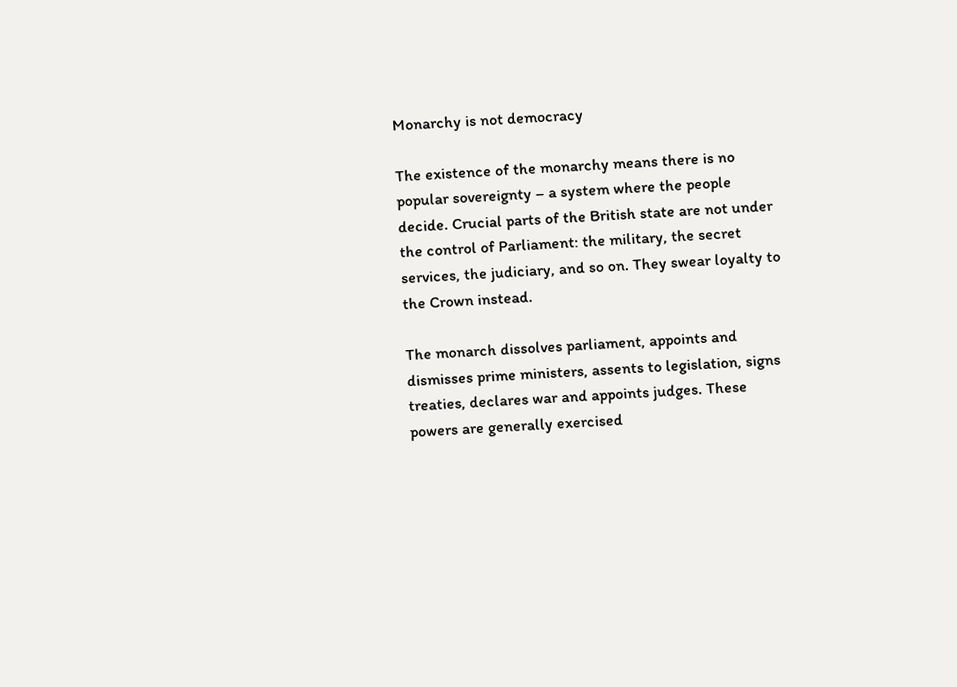Monarchy is not democracy

The existence of the monarchy means there is no popular sovereignty – a system where the people decide. Crucial parts of the British state are not under the control of Parliament: the military, the secret services, the judiciary, and so on. They swear loyalty to the Crown instead.

The monarch dissolves parliament, appoints and dismisses prime ministers, assents to legislation, signs treaties, declares war and appoints judges. These powers are generally exercised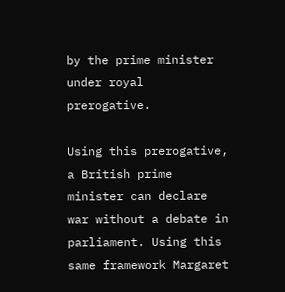by the prime minister under royal prerogative.

Using this prerogative, a British prime minister can declare war without a debate in parliament. Using this same framework Margaret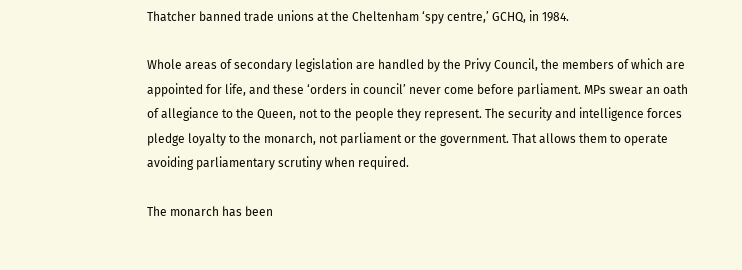Thatcher banned trade unions at the Cheltenham ‘spy centre,’ GCHQ, in 1984.

Whole areas of secondary legislation are handled by the Privy Council, the members of which are appointed for life, and these ‘orders in council’ never come before parliament. MPs swear an oath of allegiance to the Queen, not to the people they represent. The security and intelligence forces pledge loyalty to the monarch, not parliament or the government. That allows them to operate avoiding parliamentary scrutiny when required.

The monarch has been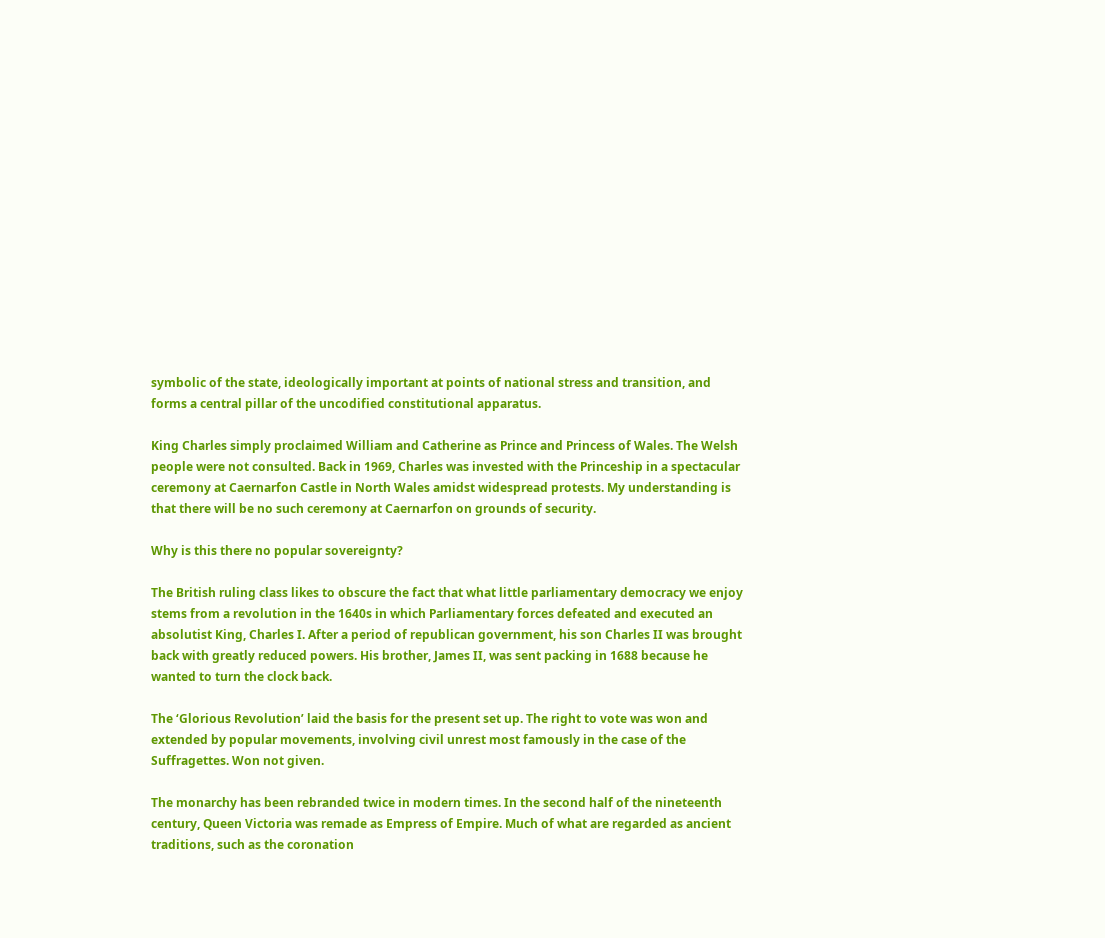symbolic of the state, ideologically important at points of national stress and transition, and forms a central pillar of the uncodified constitutional apparatus.

King Charles simply proclaimed William and Catherine as Prince and Princess of Wales. The Welsh people were not consulted. Back in 1969, Charles was invested with the Princeship in a spectacular ceremony at Caernarfon Castle in North Wales amidst widespread protests. My understanding is that there will be no such ceremony at Caernarfon on grounds of security.

Why is this there no popular sovereignty?

The British ruling class likes to obscure the fact that what little parliamentary democracy we enjoy stems from a revolution in the 1640s in which Parliamentary forces defeated and executed an absolutist King, Charles I. After a period of republican government, his son Charles II was brought back with greatly reduced powers. His brother, James II, was sent packing in 1688 because he wanted to turn the clock back.

The ‘Glorious Revolution’ laid the basis for the present set up. The right to vote was won and extended by popular movements, involving civil unrest most famously in the case of the Suffragettes. Won not given.

The monarchy has been rebranded twice in modern times. In the second half of the nineteenth century, Queen Victoria was remade as Empress of Empire. Much of what are regarded as ancient traditions, such as the coronation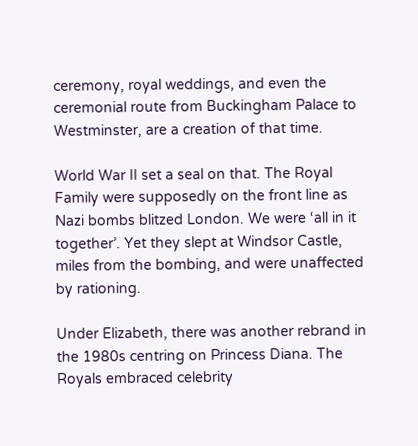ceremony, royal weddings, and even the ceremonial route from Buckingham Palace to Westminster, are a creation of that time.

World War II set a seal on that. The Royal Family were supposedly on the front line as Nazi bombs blitzed London. We were ‘all in it together’. Yet they slept at Windsor Castle, miles from the bombing, and were unaffected by rationing.

Under Elizabeth, there was another rebrand in the 1980s centring on Princess Diana. The Royals embraced celebrity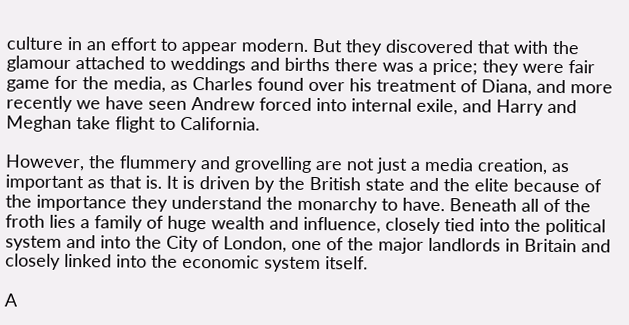culture in an effort to appear modern. But they discovered that with the glamour attached to weddings and births there was a price; they were fair game for the media, as Charles found over his treatment of Diana, and more recently we have seen Andrew forced into internal exile, and Harry and Meghan take flight to California.

However, the flummery and grovelling are not just a media creation, as important as that is. It is driven by the British state and the elite because of the importance they understand the monarchy to have. Beneath all of the froth lies a family of huge wealth and influence, closely tied into the political system and into the City of London, one of the major landlords in Britain and closely linked into the economic system itself.

A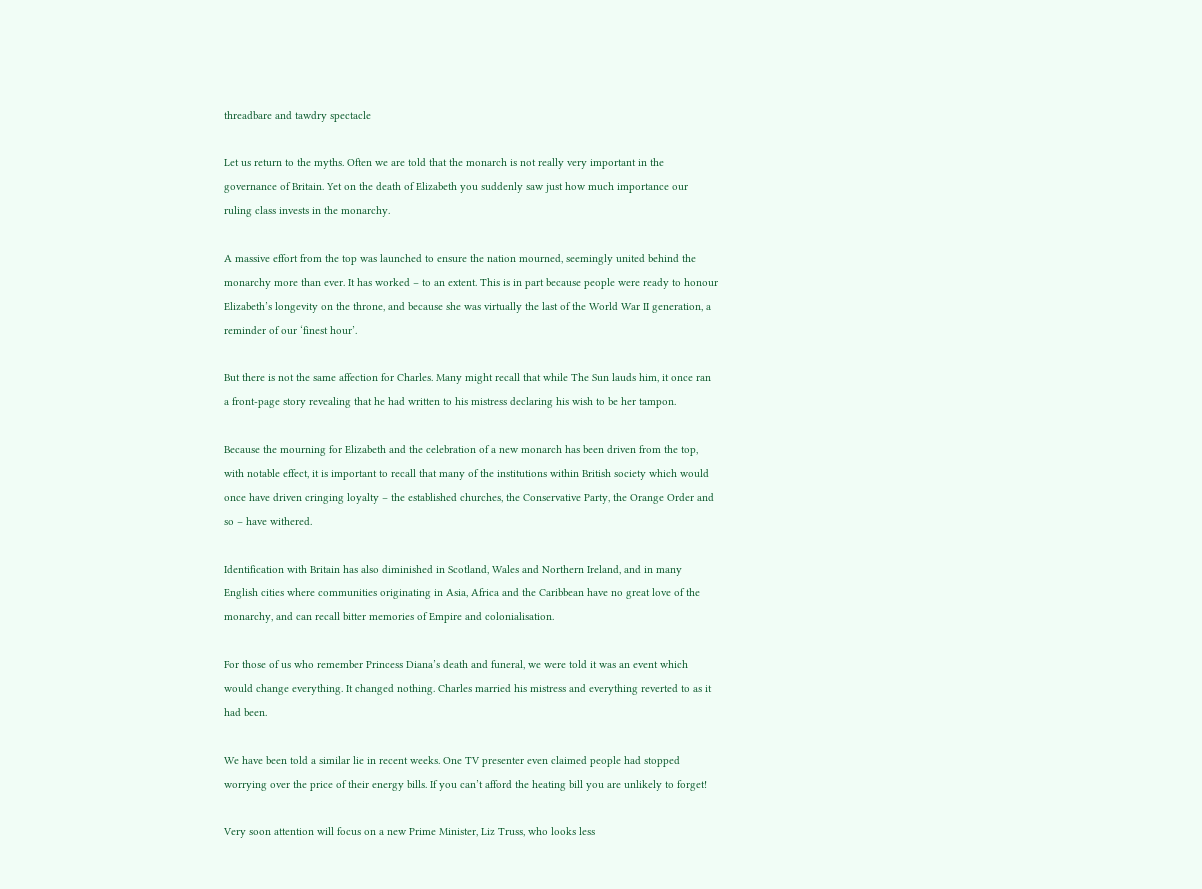threadbare and tawdry spectacle

Let us return to the myths. Often we are told that the monarch is not really very important in the governance of Britain. Yet on the death of Elizabeth you suddenly saw just how much importance our ruling class invests in the monarchy.

A massive effort from the top was launched to ensure the nation mourned, seemingly united behind the monarchy more than ever. It has worked – to an extent. This is in part because people were ready to honour Elizabeth’s longevity on the throne, and because she was virtually the last of the World War II generation, a reminder of our ‘finest hour’.

But there is not the same affection for Charles. Many might recall that while The Sun lauds him, it once ran a front-page story revealing that he had written to his mistress declaring his wish to be her tampon.

Because the mourning for Elizabeth and the celebration of a new monarch has been driven from the top, with notable effect, it is important to recall that many of the institutions within British society which would once have driven cringing loyalty – the established churches, the Conservative Party, the Orange Order and so – have withered.

Identification with Britain has also diminished in Scotland, Wales and Northern Ireland, and in many English cities where communities originating in Asia, Africa and the Caribbean have no great love of the monarchy, and can recall bitter memories of Empire and colonialisation.

For those of us who remember Princess Diana’s death and funeral, we were told it was an event which would change everything. It changed nothing. Charles married his mistress and everything reverted to as it had been.

We have been told a similar lie in recent weeks. One TV presenter even claimed people had stopped worrying over the price of their energy bills. If you can’t afford the heating bill you are unlikely to forget!

Very soon attention will focus on a new Prime Minister, Liz Truss, who looks less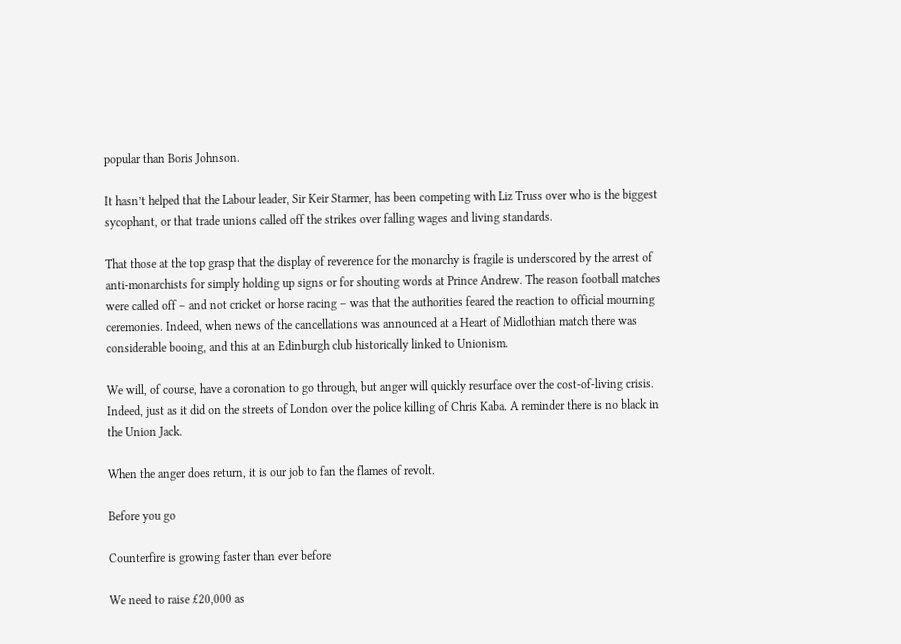popular than Boris Johnson.

It hasn’t helped that the Labour leader, Sir Keir Starmer, has been competing with Liz Truss over who is the biggest sycophant, or that trade unions called off the strikes over falling wages and living standards.

That those at the top grasp that the display of reverence for the monarchy is fragile is underscored by the arrest of anti-monarchists for simply holding up signs or for shouting words at Prince Andrew. The reason football matches were called off – and not cricket or horse racing – was that the authorities feared the reaction to official mourning ceremonies. Indeed, when news of the cancellations was announced at a Heart of Midlothian match there was considerable booing, and this at an Edinburgh club historically linked to Unionism.

We will, of course, have a coronation to go through, but anger will quickly resurface over the cost-of-living crisis. Indeed, just as it did on the streets of London over the police killing of Chris Kaba. A reminder there is no black in the Union Jack.

When the anger does return, it is our job to fan the flames of revolt.

Before you go

Counterfire is growing faster than ever before

We need to raise £20,000 as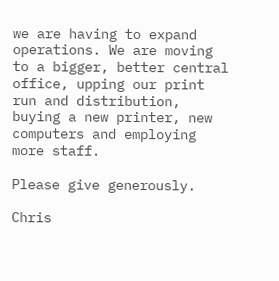we are having to expand operations. We are moving to a bigger, better central office, upping our print run and distribution, buying a new printer, new computers and employing more staff.

Please give generously.

Chris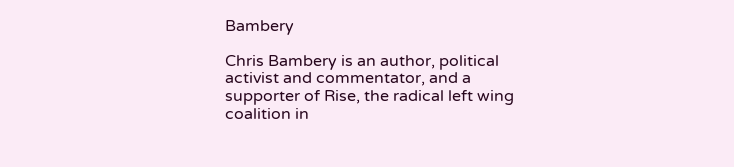Bambery

Chris Bambery is an author, political activist and commentator, and a supporter of Rise, the radical left wing coalition in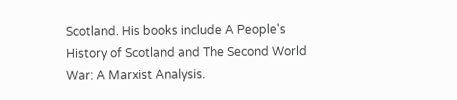Scotland. His books include A People's History of Scotland and The Second World War: A Marxist Analysis.